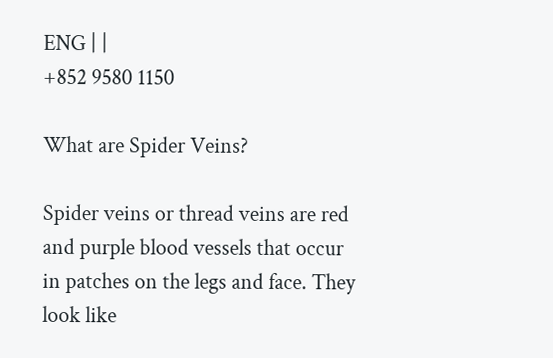ENG | |
+852 9580 1150

What are Spider Veins?

Spider veins or thread veins are red and purple blood vessels that occur in patches on the legs and face. They look like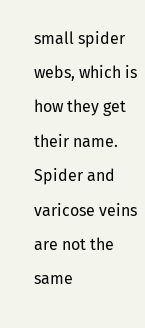small spider webs, which is how they get their name. Spider and varicose veins are not the same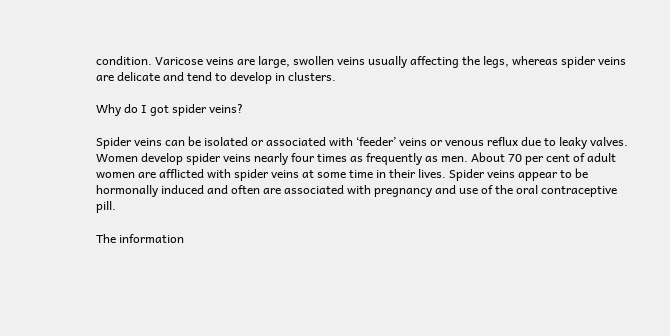condition. Varicose veins are large, swollen veins usually affecting the legs, whereas spider veins are delicate and tend to develop in clusters.

Why do I got spider veins?

Spider veins can be isolated or associated with ‘feeder’ veins or venous reflux due to leaky valves. Women develop spider veins nearly four times as frequently as men. About 70 per cent of adult women are afflicted with spider veins at some time in their lives. Spider veins appear to be hormonally induced and often are associated with pregnancy and use of the oral contraceptive pill.

The information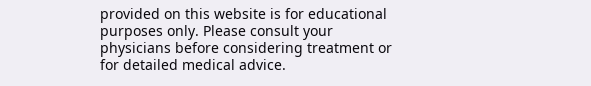provided on this website is for educational purposes only. Please consult your physicians before considering treatment or for detailed medical advice.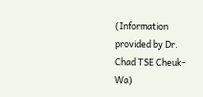(Information provided by Dr. Chad TSE Cheuk-Wa)